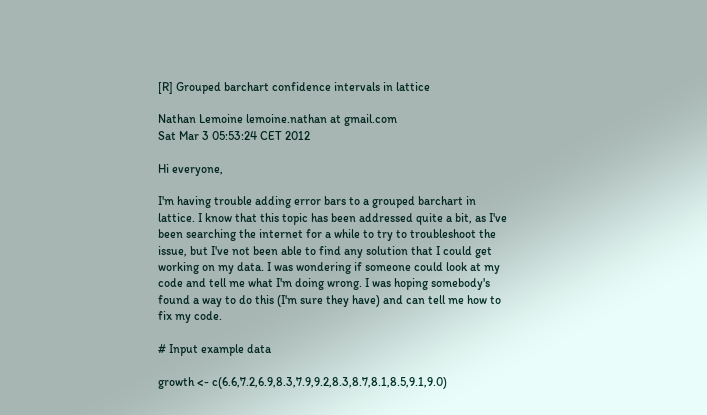[R] Grouped barchart confidence intervals in lattice

Nathan Lemoine lemoine.nathan at gmail.com
Sat Mar 3 05:53:24 CET 2012

Hi everyone,

I'm having trouble adding error bars to a grouped barchart in lattice. I know that this topic has been addressed quite a bit, as I've been searching the internet for a while to try to troubleshoot the issue, but I've not been able to find any solution that I could get working on my data. I was wondering if someone could look at my code and tell me what I'm doing wrong. I was hoping somebody's found a way to do this (I'm sure they have) and can tell me how to fix my code.

# Input example data

growth <- c(6.6,7.2,6.9,8.3,7.9,9.2,8.3,8.7,8.1,8.5,9.1,9.0)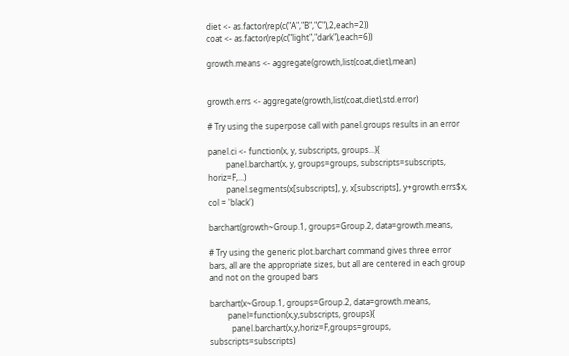diet <- as.factor(rep(c("A","B","C"),2,each=2))
coat <- as.factor(rep(c("light","dark"),each=6))

growth.means <- aggregate(growth,list(coat,diet),mean)


growth.errs <- aggregate(growth,list(coat,diet),std.error)

# Try using the superpose call with panel.groups results in an error

panel.ci <- function(x, y, subscripts, groups...){
         panel.barchart(x, y, groups=groups, subscripts=subscripts, horiz=F,...)
         panel.segments(x[subscripts], y, x[subscripts], y+growth.errs$x, col = 'black')

barchart(growth~Group.1, groups=Group.2, data=growth.means,

# Try using the generic plot.barchart command gives three error bars, all are the appropriate sizes, but all are centered in each group and not on the grouped bars

barchart(x~Group.1, groups=Group.2, data=growth.means,
         panel=function(x,y,subscripts, groups){
           panel.barchart(x,y,horiz=F,groups=groups, subscripts=subscripts)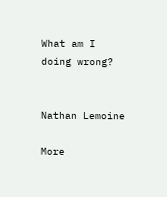What am I doing wrong?


Nathan Lemoine

More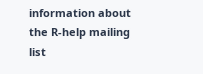information about the R-help mailing list